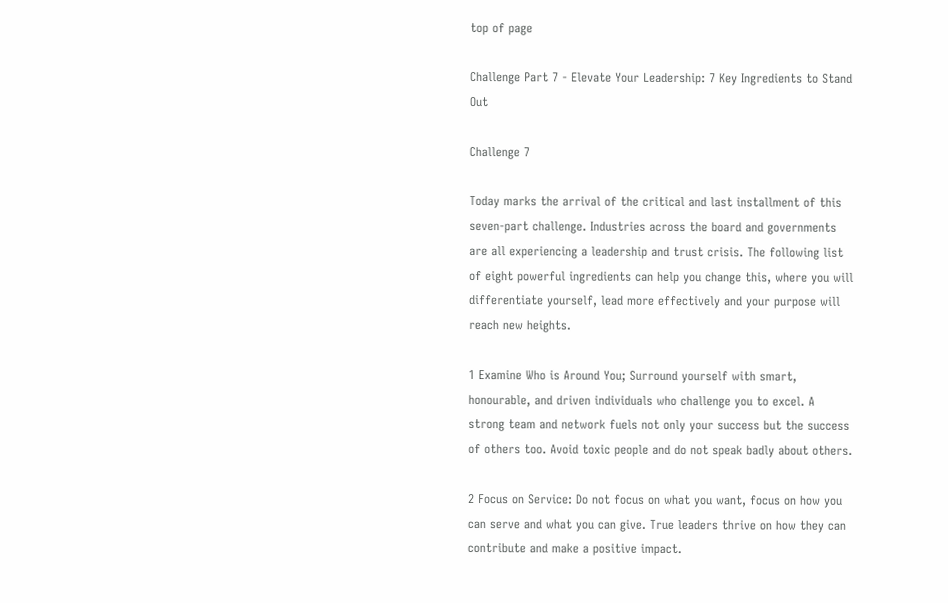top of page

Challenge Part 7 - Elevate Your Leadership: 7 Key Ingredients to Stand Out

Challenge 7

Today marks the arrival of the critical and last installment of this seven-part challenge. Industries across the board and governments are all experiencing a leadership and trust crisis. The following list of eight powerful ingredients can help you change this, where you will differentiate yourself, lead more effectively and your purpose will reach new heights.

1 Examine Who is Around You; Surround yourself with smart, honourable, and driven individuals who challenge you to excel. A strong team and network fuels not only your success but the success of others too. Avoid toxic people and do not speak badly about others.

2 Focus on Service: Do not focus on what you want, focus on how you can serve and what you can give. True leaders thrive on how they can contribute and make a positive impact.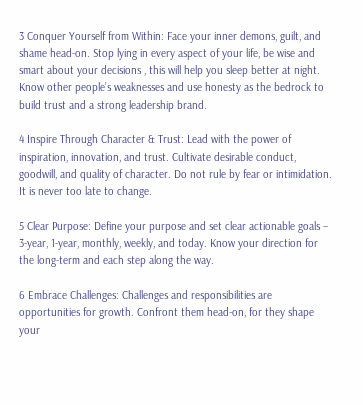3 Conquer Yourself from Within: Face your inner demons, guilt, and shame head-on. Stop lying in every aspect of your life, be wise and smart about your decisions , this will help you sleep better at night. Know other people’s weaknesses and use honesty as the bedrock to build trust and a strong leadership brand.

4 Inspire Through Character & Trust: Lead with the power of inspiration, innovation, and trust. Cultivate desirable conduct, goodwill, and quality of character. Do not rule by fear or intimidation. It is never too late to change.

5 Clear Purpose: Define your purpose and set clear actionable goals – 3-year, 1-year, monthly, weekly, and today. Know your direction for the long-term and each step along the way.

6 Embrace Challenges: Challenges and responsibilities are opportunities for growth. Confront them head-on, for they shape your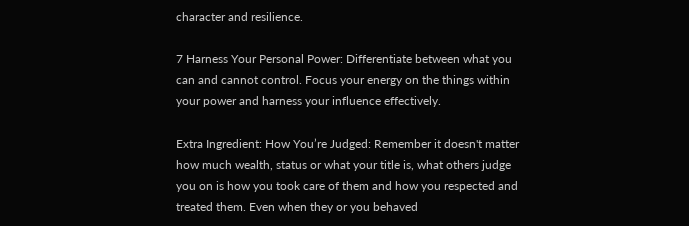character and resilience.

7 Harness Your Personal Power: Differentiate between what you can and cannot control. Focus your energy on the things within your power and harness your influence effectively.

Extra Ingredient: How You’re Judged: Remember it doesn't matter how much wealth, status or what your title is, what others judge you on is how you took care of them and how you respected and treated them. Even when they or you behaved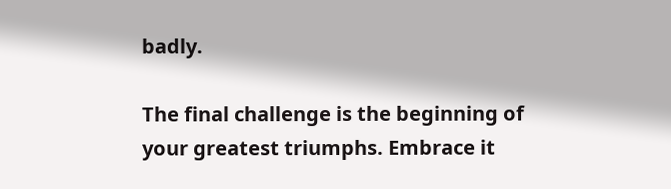badly.

The final challenge is the beginning of your greatest triumphs. Embrace it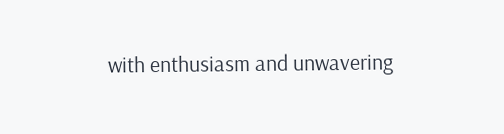with enthusiasm and unwavering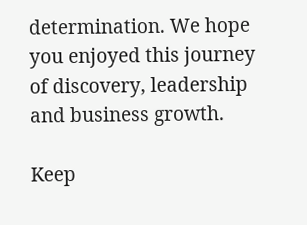determination. We hope you enjoyed this journey of discovery, leadership and business growth.

Keep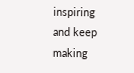inspiring and keep making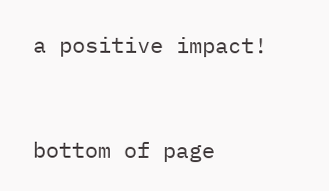a positive impact!


bottom of page